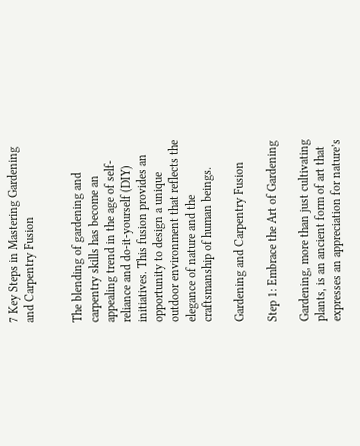7 Key Steps in Mastering Gardening and Carpentry Fusion


The blending of gardening and carpentry skills has become an appealing trend in the age of self-reliance and do-it-yourself (DIY) initiatives. This fusion provides an opportunity to design a unique outdoor environment that reflects the elegance of nature and the craftsmanship of human beings.

Gardening and Carpentry Fusion

Step 1: Embrace the Art of Gardening

Gardening, more than just cultivating plants, is an ancient form of art that expresses an appreciation for nature’s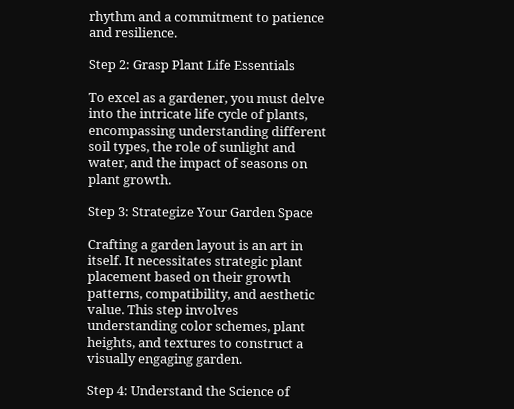rhythm and a commitment to patience and resilience.

Step 2: Grasp Plant Life Essentials

To excel as a gardener, you must delve into the intricate life cycle of plants, encompassing understanding different soil types, the role of sunlight and water, and the impact of seasons on plant growth.

Step 3: Strategize Your Garden Space

Crafting a garden layout is an art in itself. It necessitates strategic plant placement based on their growth patterns, compatibility, and aesthetic value. This step involves understanding color schemes, plant heights, and textures to construct a visually engaging garden.

Step 4: Understand the Science of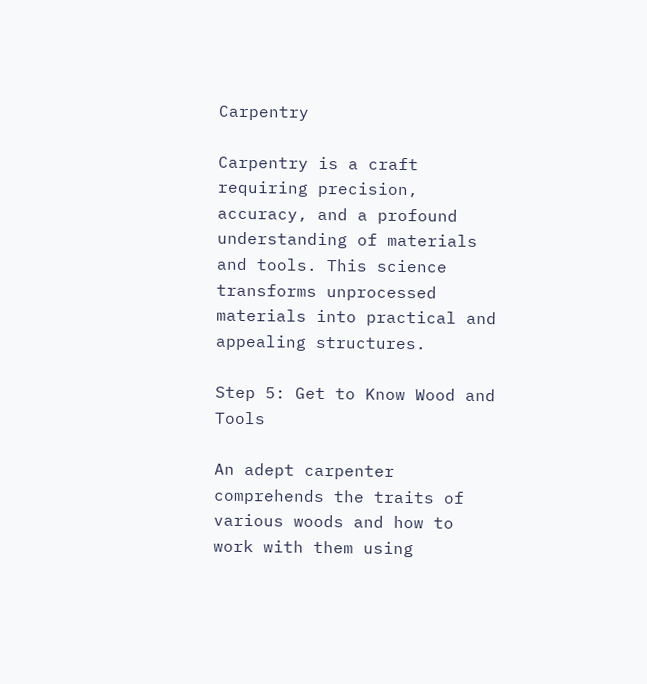Carpentry

Carpentry is a craft requiring precision, accuracy, and a profound understanding of materials and tools. This science transforms unprocessed materials into practical and appealing structures.

Step 5: Get to Know Wood and Tools

An adept carpenter comprehends the traits of various woods and how to work with them using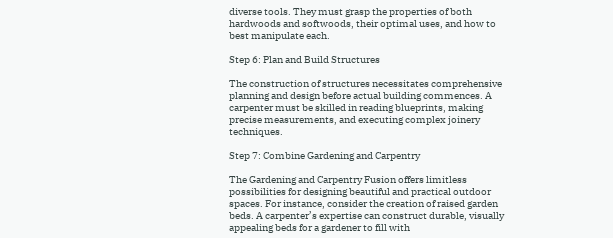diverse tools. They must grasp the properties of both hardwoods and softwoods, their optimal uses, and how to best manipulate each.

Step 6: Plan and Build Structures

The construction of structures necessitates comprehensive planning and design before actual building commences. A carpenter must be skilled in reading blueprints, making precise measurements, and executing complex joinery techniques.

Step 7: Combine Gardening and Carpentry

The Gardening and Carpentry Fusion offers limitless possibilities for designing beautiful and practical outdoor spaces. For instance, consider the creation of raised garden beds. A carpenter’s expertise can construct durable, visually appealing beds for a gardener to fill with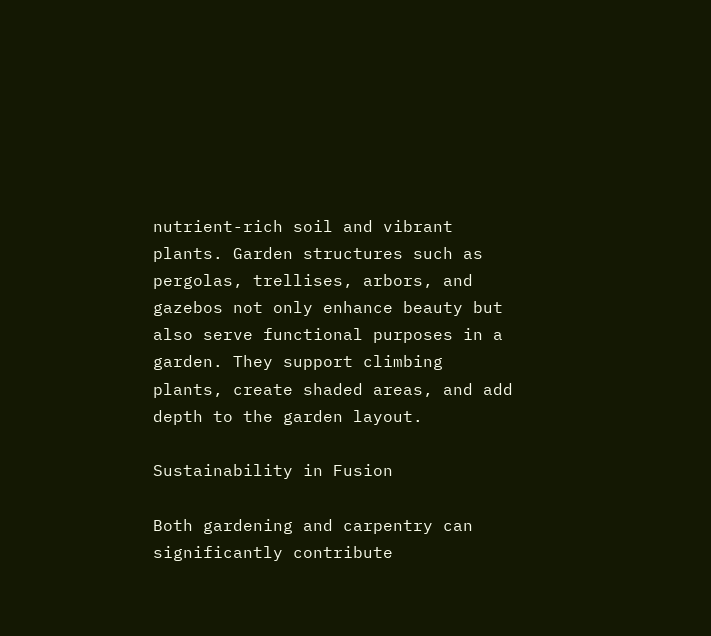nutrient-rich soil and vibrant plants. Garden structures such as pergolas, trellises, arbors, and gazebos not only enhance beauty but also serve functional purposes in a garden. They support climbing plants, create shaded areas, and add depth to the garden layout.

Sustainability in Fusion

Both gardening and carpentry can significantly contribute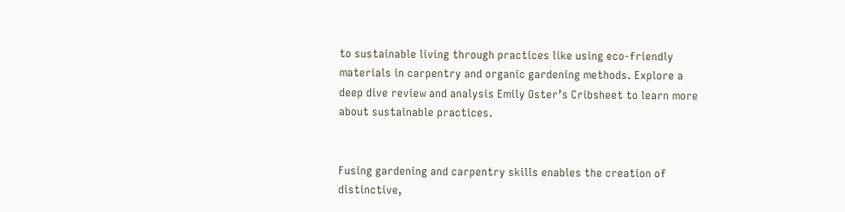to sustainable living through practices like using eco-friendly materials in carpentry and organic gardening methods. Explore a deep dive review and analysis Emily Oster’s Cribsheet to learn more about sustainable practices.


Fusing gardening and carpentry skills enables the creation of distinctive,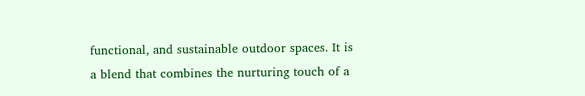functional, and sustainable outdoor spaces. It is a blend that combines the nurturing touch of a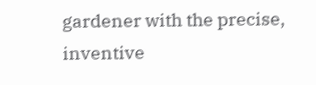gardener with the precise, inventive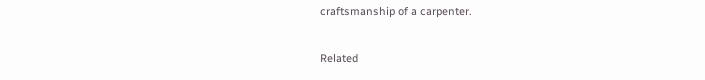craftsmanship of a carpenter.

Related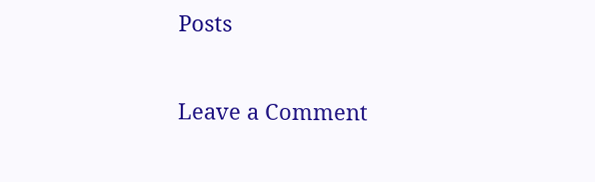Posts

Leave a Comment